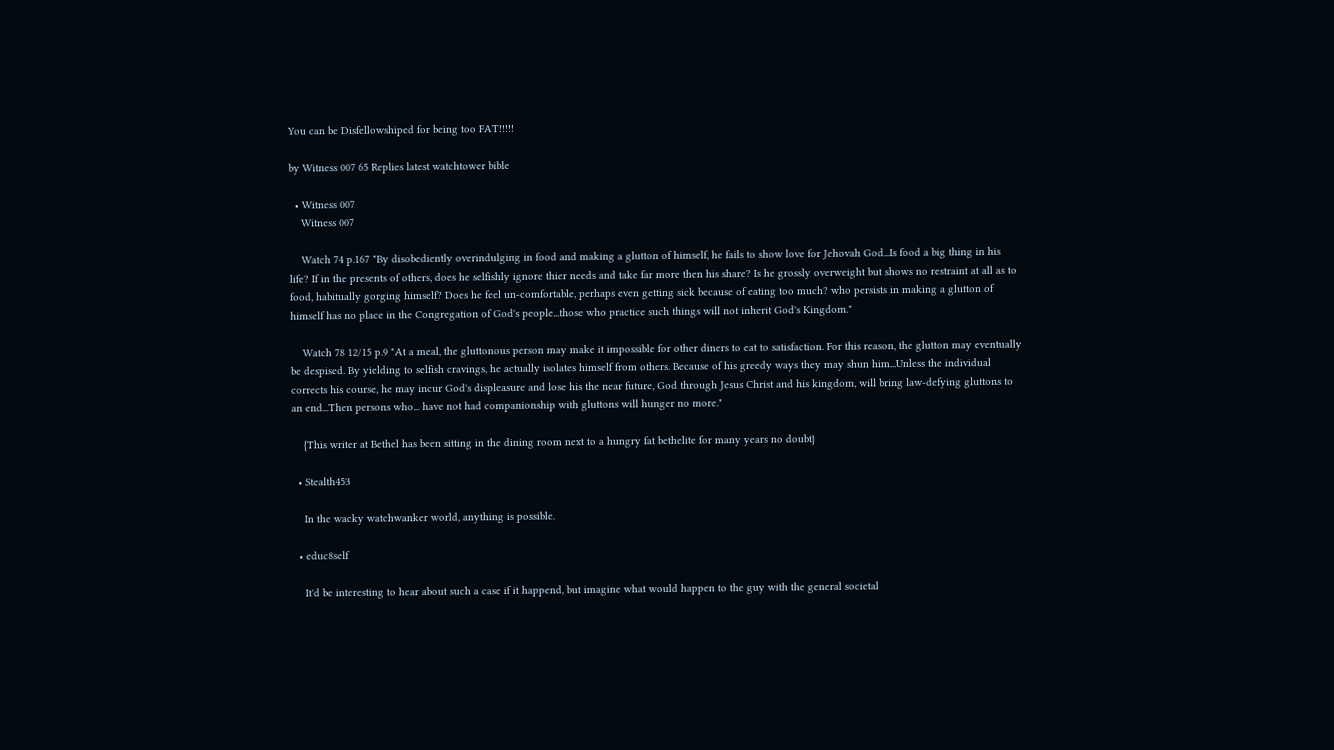You can be Disfellowshiped for being too FAT!!!!!

by Witness 007 65 Replies latest watchtower bible

  • Witness 007
    Witness 007

    Watch 74 p.167 "By disobediently overindulging in food and making a glutton of himself, he fails to show love for Jehovah God...Is food a big thing in his life? If in the presents of others, does he selfishly ignore thier needs and take far more then his share? Is he grossly overweight but shows no restraint at all as to food, habitually gorging himself? Does he feel un-comfortable, perhaps even getting sick because of eating too much? who persists in making a glutton of himself has no place in the Congregation of God's people...those who practice such things will not inherit God's Kingdom."

    Watch 78 12/15 p.9 "At a meal, the gluttonous person may make it impossible for other diners to eat to satisfaction. For this reason, the glutton may eventually be despised. By yielding to selfish cravings, he actually isolates himself from others. Because of his greedy ways they may shun him...Unless the individual corrects his course, he may incur God's displeasure and lose his the near future, God through Jesus Christ and his kingdom, will bring law-defying gluttons to an end...Then persons who... have not had companionship with gluttons will hunger no more."

    {This writer at Bethel has been sitting in the dining room next to a hungry fat bethelite for many years no doubt}

  • Stealth453

    In the wacky watchwanker world, anything is possible.

  • educ8self

    It'd be interesting to hear about such a case if it happend, but imagine what would happen to the guy with the general societal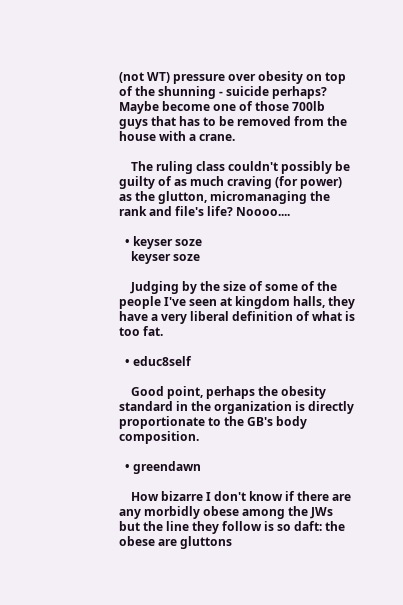(not WT) pressure over obesity on top of the shunning - suicide perhaps? Maybe become one of those 700lb guys that has to be removed from the house with a crane.

    The ruling class couldn't possibly be guilty of as much craving (for power) as the glutton, micromanaging the rank and file's life? Noooo....

  • keyser soze
    keyser soze

    Judging by the size of some of the people I've seen at kingdom halls, they have a very liberal definition of what is too fat.

  • educ8self

    Good point, perhaps the obesity standard in the organization is directly proportionate to the GB's body composition.

  • greendawn

    How bizarre I don't know if there are any morbidly obese among the JWs but the line they follow is so daft: the obese are gluttons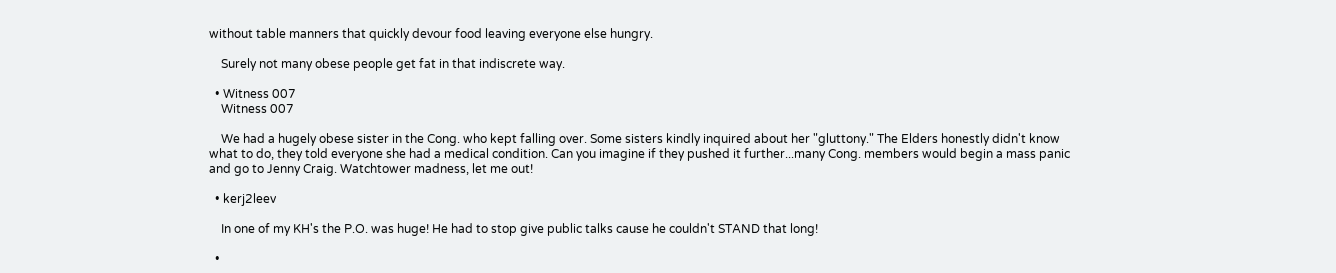without table manners that quickly devour food leaving everyone else hungry.

    Surely not many obese people get fat in that indiscrete way.

  • Witness 007
    Witness 007

    We had a hugely obese sister in the Cong. who kept falling over. Some sisters kindly inquired about her "gluttony." The Elders honestly didn't know what to do, they told everyone she had a medical condition. Can you imagine if they pushed it further...many Cong. members would begin a mass panic and go to Jenny Craig. Watchtower madness, let me out!

  • kerj2leev

    In one of my KH's the P.O. was huge! He had to stop give public talks cause he couldn't STAND that long!

  •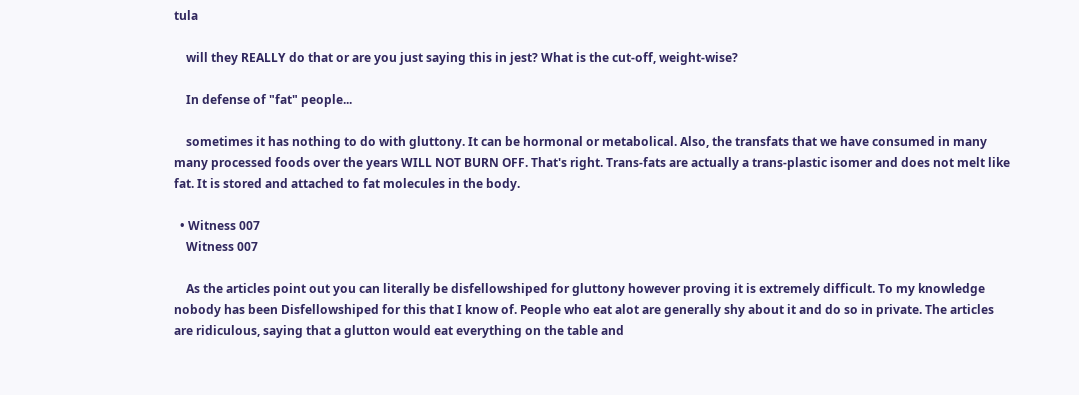tula

    will they REALLY do that or are you just saying this in jest? What is the cut-off, weight-wise?

    In defense of "fat" people...

    sometimes it has nothing to do with gluttony. It can be hormonal or metabolical. Also, the transfats that we have consumed in many many processed foods over the years WILL NOT BURN OFF. That's right. Trans-fats are actually a trans-plastic isomer and does not melt like fat. It is stored and attached to fat molecules in the body.

  • Witness 007
    Witness 007

    As the articles point out you can literally be disfellowshiped for gluttony however proving it is extremely difficult. To my knowledge nobody has been Disfellowshiped for this that I know of. People who eat alot are generally shy about it and do so in private. The articles are ridiculous, saying that a glutton would eat everything on the table and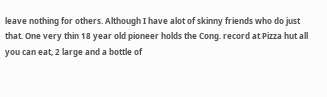leave nothing for others. Although I have alot of skinny friends who do just that. One very thin 18 year old pioneer holds the Cong. record at Pizza hut all you can eat, 2 large and a bottle of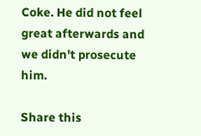Coke. He did not feel great afterwards and we didn't prosecute him.

Share this